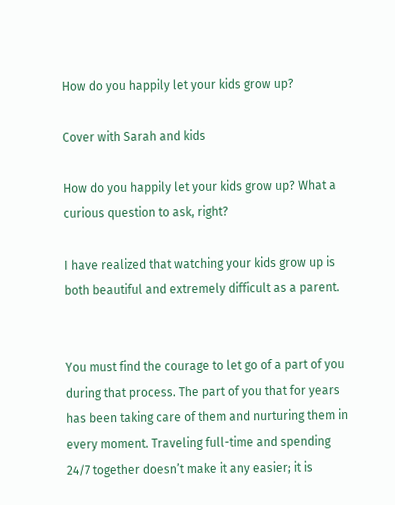How do you happily let your kids grow up?

Cover with Sarah and kids

How do you happily let your kids grow up? What a curious question to ask, right?

I have realized that watching your kids grow up is both beautiful and extremely difficult as a parent.


You must find the courage to let go of a part of you during that process. The part of you that for years has been taking care of them and nurturing them in every moment. Traveling full-time and spending 24/7 together doesn’t make it any easier; it is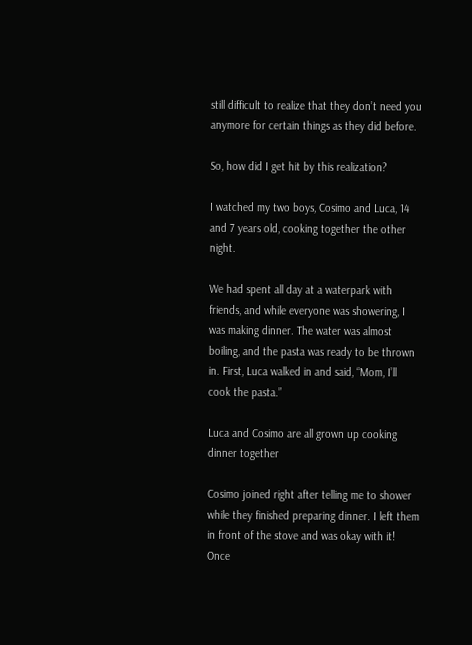still difficult to realize that they don’t need you anymore for certain things as they did before.

So, how did I get hit by this realization?

I watched my two boys, Cosimo and Luca, 14 and 7 years old, cooking together the other night.

We had spent all day at a waterpark with friends, and while everyone was showering, I was making dinner. The water was almost boiling, and the pasta was ready to be thrown in. First, Luca walked in and said, “Mom, I’ll cook the pasta.”

Luca and Cosimo are all grown up cooking dinner together

Cosimo joined right after telling me to shower while they finished preparing dinner. I left them in front of the stove and was okay with it! Once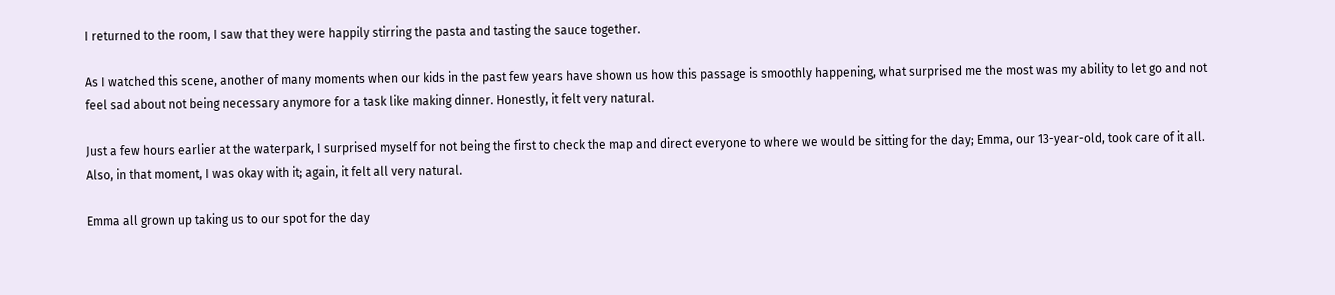I returned to the room, I saw that they were happily stirring the pasta and tasting the sauce together.

As I watched this scene, another of many moments when our kids in the past few years have shown us how this passage is smoothly happening, what surprised me the most was my ability to let go and not feel sad about not being necessary anymore for a task like making dinner. Honestly, it felt very natural.

Just a few hours earlier at the waterpark, I surprised myself for not being the first to check the map and direct everyone to where we would be sitting for the day; Emma, our 13-year-old, took care of it all. Also, in that moment, I was okay with it; again, it felt all very natural.

Emma all grown up taking us to our spot for the day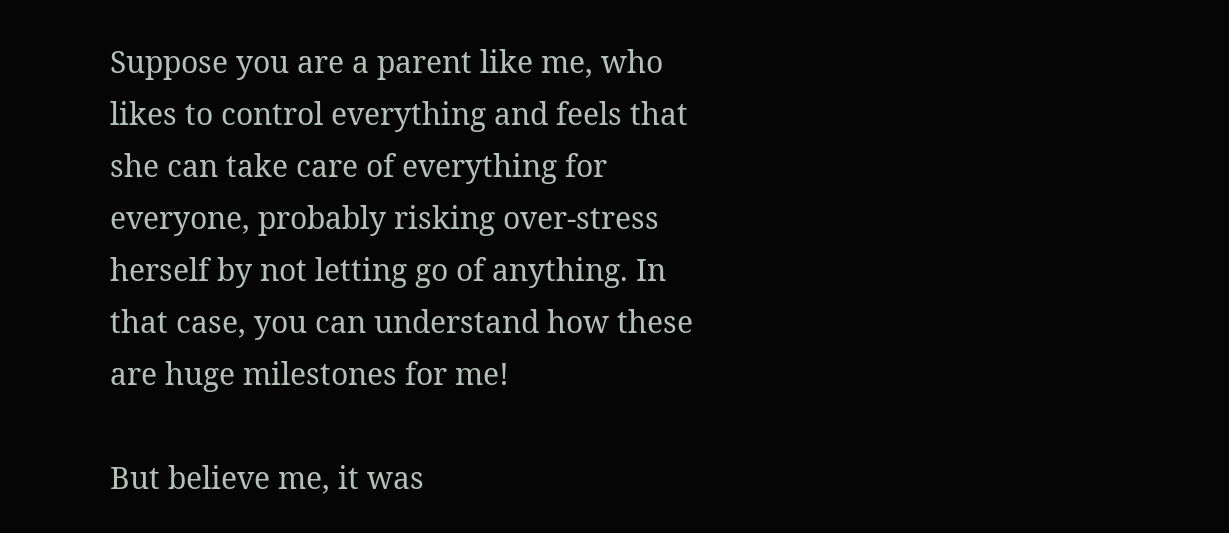Suppose you are a parent like me, who likes to control everything and feels that she can take care of everything for everyone, probably risking over-stress herself by not letting go of anything. In that case, you can understand how these are huge milestones for me!

But believe me, it was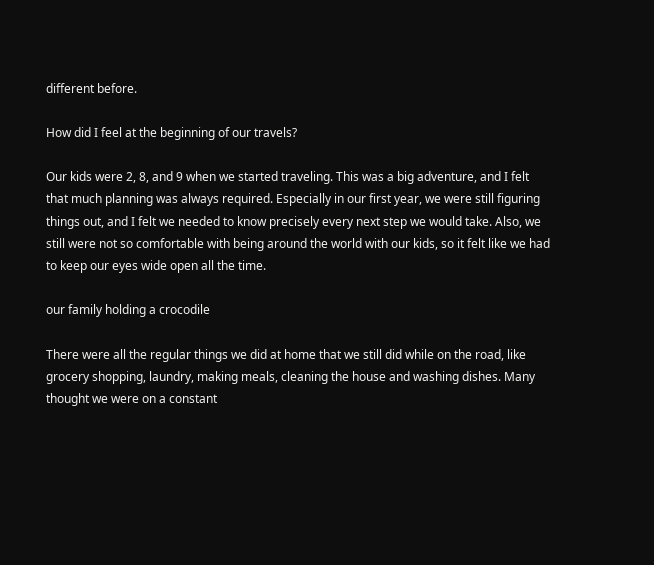different before.

How did I feel at the beginning of our travels?

Our kids were 2, 8, and 9 when we started traveling. This was a big adventure, and I felt that much planning was always required. Especially in our first year, we were still figuring things out, and I felt we needed to know precisely every next step we would take. Also, we still were not so comfortable with being around the world with our kids, so it felt like we had to keep our eyes wide open all the time.

our family holding a crocodile

There were all the regular things we did at home that we still did while on the road, like grocery shopping, laundry, making meals, cleaning the house and washing dishes. Many thought we were on a constant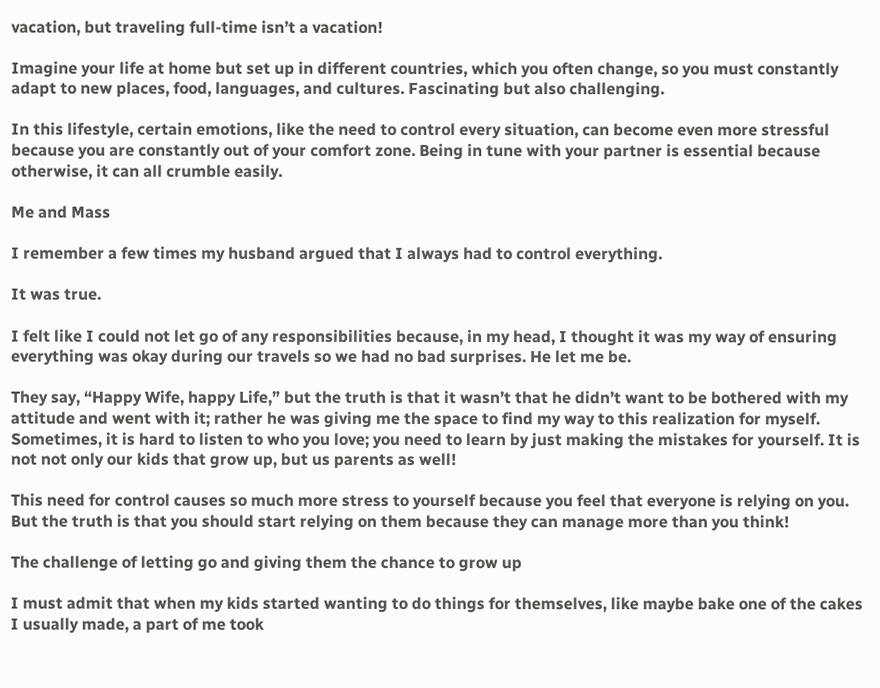vacation, but traveling full-time isn’t a vacation!

Imagine your life at home but set up in different countries, which you often change, so you must constantly adapt to new places, food, languages, and cultures. Fascinating but also challenging.

In this lifestyle, certain emotions, like the need to control every situation, can become even more stressful because you are constantly out of your comfort zone. Being in tune with your partner is essential because otherwise, it can all crumble easily.

Me and Mass

I remember a few times my husband argued that I always had to control everything.

It was true.

I felt like I could not let go of any responsibilities because, in my head, I thought it was my way of ensuring everything was okay during our travels so we had no bad surprises. He let me be.

They say, “Happy Wife, happy Life,” but the truth is that it wasn’t that he didn’t want to be bothered with my attitude and went with it; rather he was giving me the space to find my way to this realization for myself. Sometimes, it is hard to listen to who you love; you need to learn by just making the mistakes for yourself. It is not not only our kids that grow up, but us parents as well!

This need for control causes so much more stress to yourself because you feel that everyone is relying on you. But the truth is that you should start relying on them because they can manage more than you think!

The challenge of letting go and giving them the chance to grow up

I must admit that when my kids started wanting to do things for themselves, like maybe bake one of the cakes I usually made, a part of me took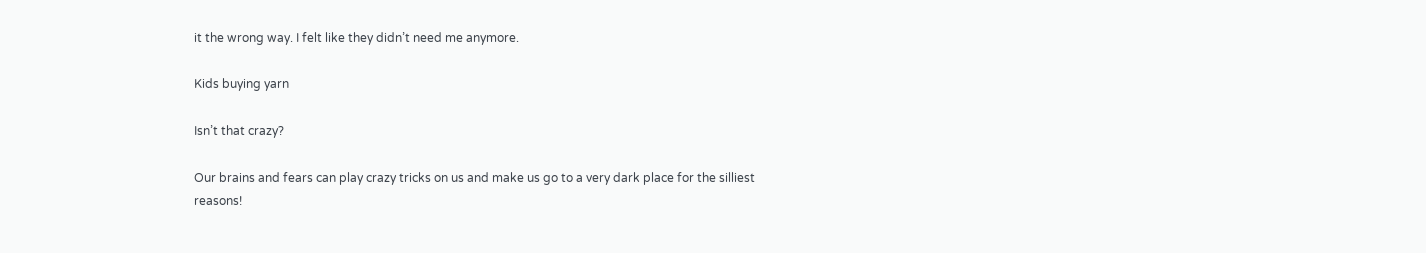it the wrong way. I felt like they didn’t need me anymore.

Kids buying yarn

Isn’t that crazy?

Our brains and fears can play crazy tricks on us and make us go to a very dark place for the silliest reasons!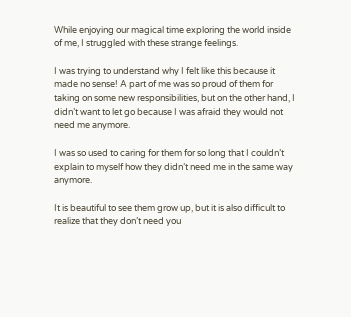While enjoying our magical time exploring the world inside of me, I struggled with these strange feelings.

I was trying to understand why I felt like this because it made no sense! A part of me was so proud of them for taking on some new responsibilities, but on the other hand, I didn’t want to let go because I was afraid they would not need me anymore.

I was so used to caring for them for so long that I couldn’t explain to myself how they didn’t need me in the same way anymore.

It is beautiful to see them grow up, but it is also difficult to realize that they don’t need you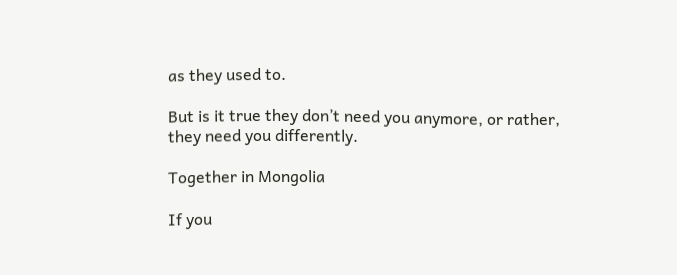as they used to.

But is it true they don’t need you anymore, or rather, they need you differently.

Together in Mongolia

If you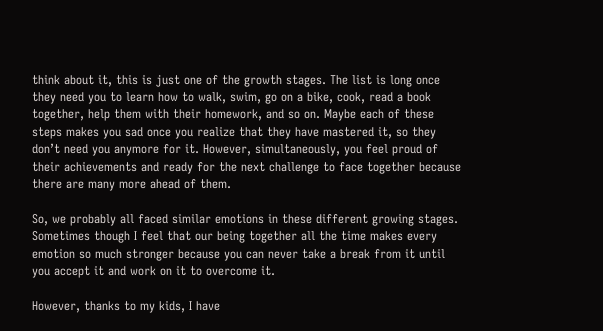think about it, this is just one of the growth stages. The list is long once they need you to learn how to walk, swim, go on a bike, cook, read a book together, help them with their homework, and so on. Maybe each of these steps makes you sad once you realize that they have mastered it, so they don’t need you anymore for it. However, simultaneously, you feel proud of their achievements and ready for the next challenge to face together because there are many more ahead of them.

So, we probably all faced similar emotions in these different growing stages. Sometimes though I feel that our being together all the time makes every emotion so much stronger because you can never take a break from it until you accept it and work on it to overcome it.

However, thanks to my kids, I have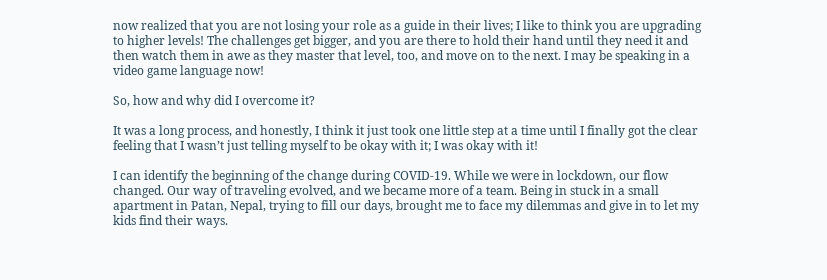now realized that you are not losing your role as a guide in their lives; I like to think you are upgrading to higher levels! The challenges get bigger, and you are there to hold their hand until they need it and then watch them in awe as they master that level, too, and move on to the next. I may be speaking in a video game language now!

So, how and why did I overcome it?

It was a long process, and honestly, I think it just took one little step at a time until I finally got the clear feeling that I wasn’t just telling myself to be okay with it; I was okay with it!

I can identify the beginning of the change during COVID-19. While we were in lockdown, our flow changed. Our way of traveling evolved, and we became more of a team. Being in stuck in a small apartment in Patan, Nepal, trying to fill our days, brought me to face my dilemmas and give in to let my kids find their ways.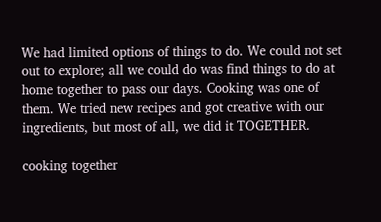We had limited options of things to do. We could not set out to explore; all we could do was find things to do at home together to pass our days. Cooking was one of them. We tried new recipes and got creative with our ingredients, but most of all, we did it TOGETHER.

cooking together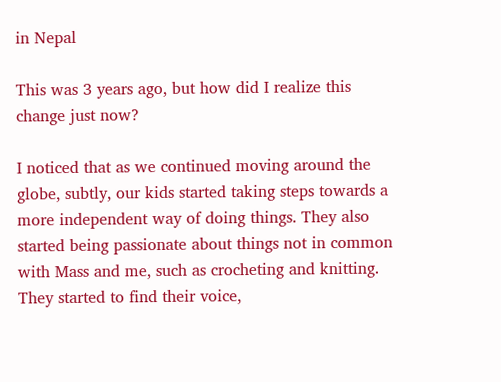in Nepal

This was 3 years ago, but how did I realize this change just now?

I noticed that as we continued moving around the globe, subtly, our kids started taking steps towards a more independent way of doing things. They also started being passionate about things not in common with Mass and me, such as crocheting and knitting. They started to find their voice,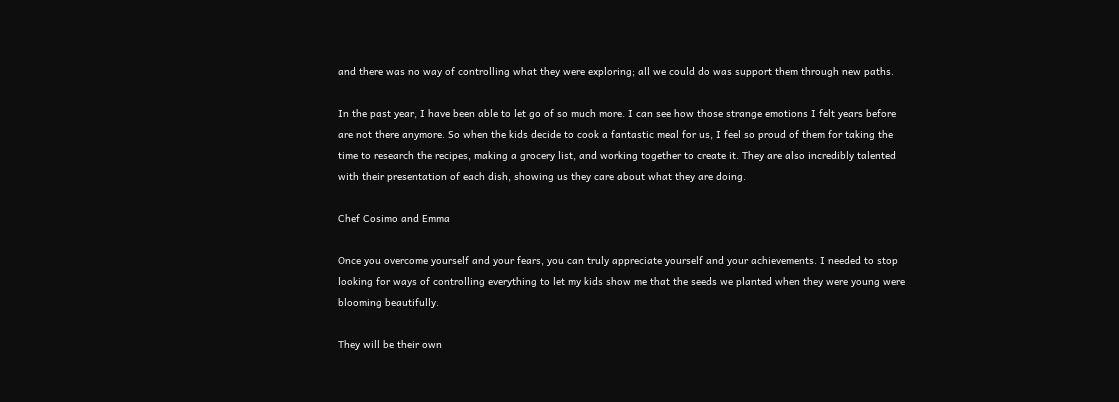and there was no way of controlling what they were exploring; all we could do was support them through new paths.

In the past year, I have been able to let go of so much more. I can see how those strange emotions I felt years before are not there anymore. So when the kids decide to cook a fantastic meal for us, I feel so proud of them for taking the time to research the recipes, making a grocery list, and working together to create it. They are also incredibly talented with their presentation of each dish, showing us they care about what they are doing.

Chef Cosimo and Emma

Once you overcome yourself and your fears, you can truly appreciate yourself and your achievements. I needed to stop looking for ways of controlling everything to let my kids show me that the seeds we planted when they were young were blooming beautifully.

They will be their own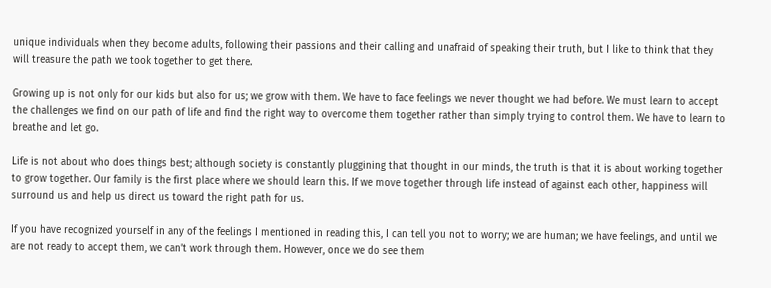unique individuals when they become adults, following their passions and their calling and unafraid of speaking their truth, but I like to think that they will treasure the path we took together to get there.

Growing up is not only for our kids but also for us; we grow with them. We have to face feelings we never thought we had before. We must learn to accept the challenges we find on our path of life and find the right way to overcome them together rather than simply trying to control them. We have to learn to breathe and let go.

Life is not about who does things best; although society is constantly pluggining that thought in our minds, the truth is that it is about working together to grow together. Our family is the first place where we should learn this. If we move together through life instead of against each other, happiness will surround us and help us direct us toward the right path for us.

If you have recognized yourself in any of the feelings I mentioned in reading this, I can tell you not to worry; we are human; we have feelings, and until we are not ready to accept them, we can’t work through them. However, once we do see them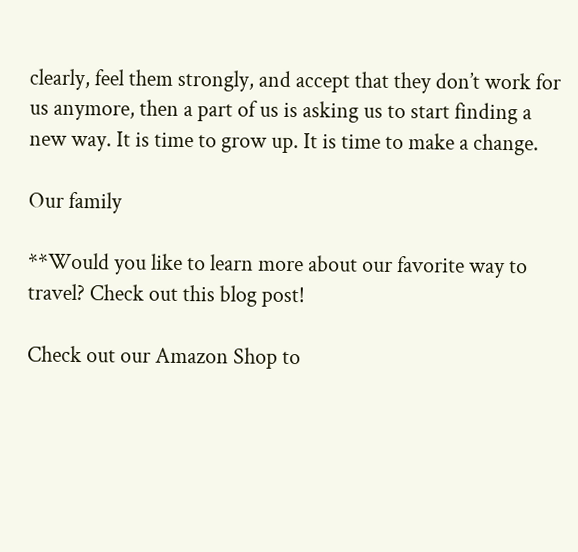clearly, feel them strongly, and accept that they don’t work for us anymore, then a part of us is asking us to start finding a new way. It is time to grow up. It is time to make a change.

Our family

**Would you like to learn more about our favorite way to travel? Check out this blog post!

Check out our Amazon Shop to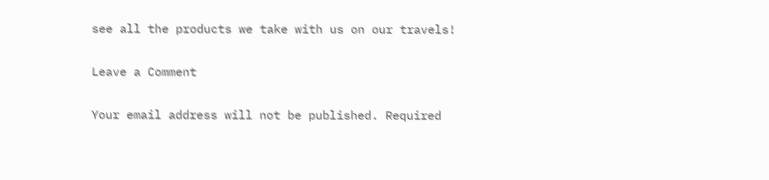see all the products we take with us on our travels!

Leave a Comment

Your email address will not be published. Required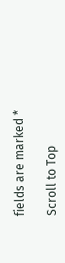fields are marked *

Scroll to Top